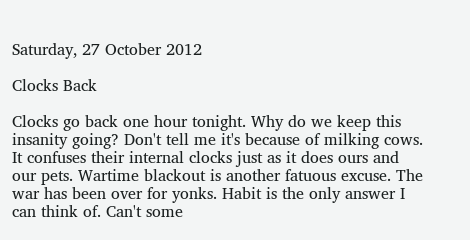Saturday, 27 October 2012

Clocks Back

Clocks go back one hour tonight. Why do we keep this insanity going? Don't tell me it's because of milking cows. It confuses their internal clocks just as it does ours and our pets. Wartime blackout is another fatuous excuse. The war has been over for yonks. Habit is the only answer I can think of. Can't some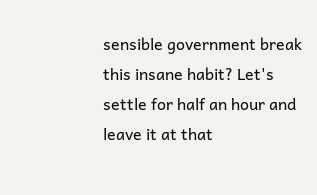sensible government break this insane habit? Let's settle for half an hour and leave it at that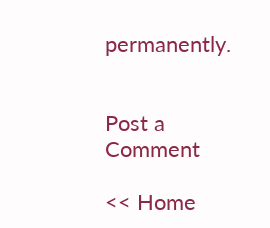permanently.


Post a Comment

<< Home